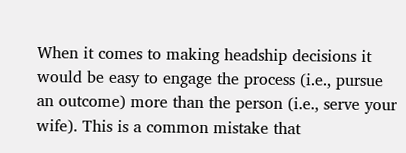When it comes to making headship decisions it would be easy to engage the process (i.e., pursue an outcome) more than the person (i.e., serve your wife). This is a common mistake that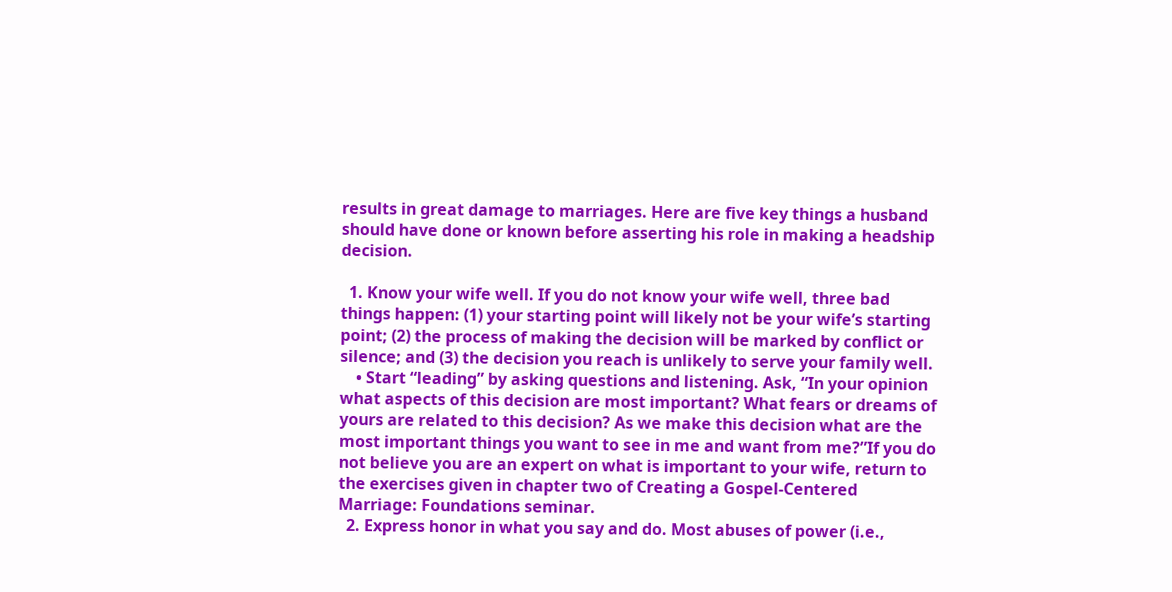results in great damage to marriages. Here are five key things a husband should have done or known before asserting his role in making a headship decision.

  1. Know your wife well. If you do not know your wife well, three bad things happen: (1) your starting point will likely not be your wife’s starting point; (2) the process of making the decision will be marked by conflict or silence; and (3) the decision you reach is unlikely to serve your family well.
    • Start “leading” by asking questions and listening. Ask, “In your opinion what aspects of this decision are most important? What fears or dreams of yours are related to this decision? As we make this decision what are the most important things you want to see in me and want from me?”If you do not believe you are an expert on what is important to your wife, return to the exercises given in chapter two of Creating a Gospel-Centered Marriage: Foundations seminar.
  2. Express honor in what you say and do. Most abuses of power (i.e.,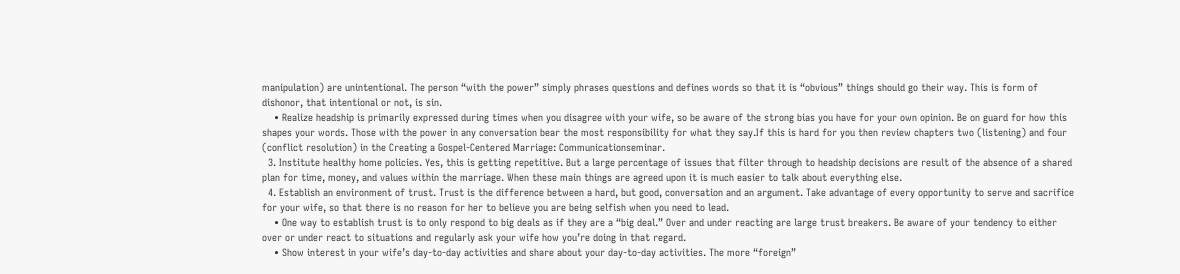manipulation) are unintentional. The person “with the power” simply phrases questions and defines words so that it is “obvious” things should go their way. This is form of dishonor, that intentional or not, is sin.
    • Realize headship is primarily expressed during times when you disagree with your wife, so be aware of the strong bias you have for your own opinion. Be on guard for how this shapes your words. Those with the power in any conversation bear the most responsibility for what they say.If this is hard for you then review chapters two (listening) and four (conflict resolution) in the Creating a Gospel-Centered Marriage: Communicationseminar.
  3. Institute healthy home policies. Yes, this is getting repetitive. But a large percentage of issues that filter through to headship decisions are result of the absence of a shared plan for time, money, and values within the marriage. When these main things are agreed upon it is much easier to talk about everything else.
  4. Establish an environment of trust. Trust is the difference between a hard, but good, conversation and an argument. Take advantage of every opportunity to serve and sacrifice for your wife, so that there is no reason for her to believe you are being selfish when you need to lead.
    • One way to establish trust is to only respond to big deals as if they are a “big deal.” Over and under reacting are large trust breakers. Be aware of your tendency to either over or under react to situations and regularly ask your wife how you’re doing in that regard.
    • Show interest in your wife’s day-to-day activities and share about your day-to-day activities. The more “foreign”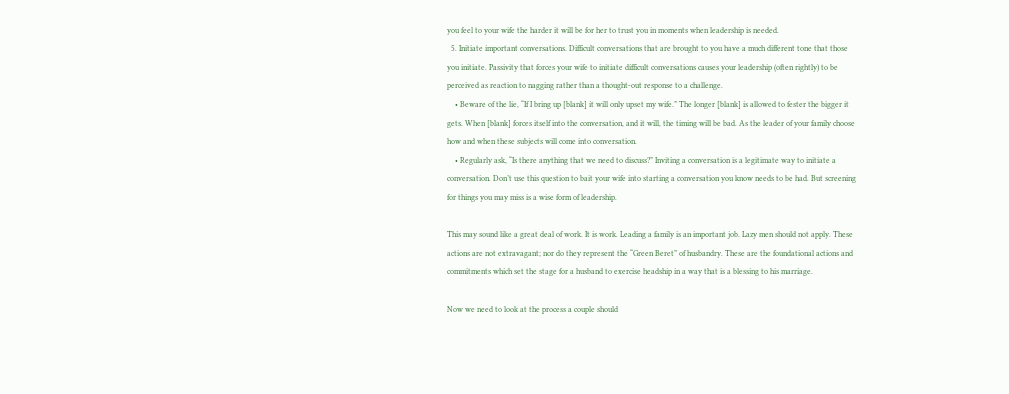you feel to your wife the harder it will be for her to trust you in moments when leadership is needed.
  5. Initiate important conversations. Difficult conversations that are brought to you have a much different tone that those you initiate. Passivity that forces your wife to initiate difficult conversations causes your leadership (often rightly) to be perceived as reaction to nagging rather than a thought-out response to a challenge.
    • Beware of the lie, “If I bring up [blank] it will only upset my wife.” The longer [blank] is allowed to fester the bigger it gets. When [blank] forces itself into the conversation, and it will, the timing will be bad. As the leader of your family choose how and when these subjects will come into conversation.
    • Regularly ask, “Is there anything that we need to discuss?” Inviting a conversation is a legitimate way to initiate a conversation. Don’t use this question to bait your wife into starting a conversation you know needs to be had. But screening for things you may miss is a wise form of leadership.

This may sound like a great deal of work. It is work. Leading a family is an important job. Lazy men should not apply. These actions are not extravagant; nor do they represent the “Green Beret” of husbandry. These are the foundational actions and commitments which set the stage for a husband to exercise headship in a way that is a blessing to his marriage.

Now we need to look at the process a couple should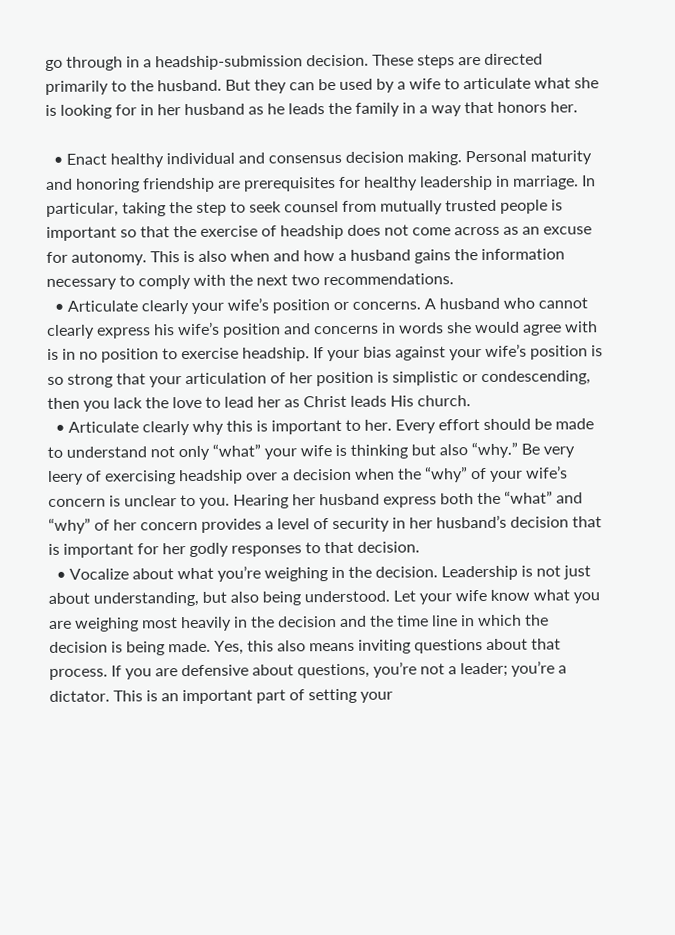go through in a headship-submission decision. These steps are directed primarily to the husband. But they can be used by a wife to articulate what she is looking for in her husband as he leads the family in a way that honors her.

  • Enact healthy individual and consensus decision making. Personal maturity and honoring friendship are prerequisites for healthy leadership in marriage. In particular, taking the step to seek counsel from mutually trusted people is important so that the exercise of headship does not come across as an excuse for autonomy. This is also when and how a husband gains the information necessary to comply with the next two recommendations.
  • Articulate clearly your wife’s position or concerns. A husband who cannot clearly express his wife’s position and concerns in words she would agree with is in no position to exercise headship. If your bias against your wife’s position is so strong that your articulation of her position is simplistic or condescending, then you lack the love to lead her as Christ leads His church.
  • Articulate clearly why this is important to her. Every effort should be made to understand not only “what” your wife is thinking but also “why.” Be very leery of exercising headship over a decision when the “why” of your wife’s concern is unclear to you. Hearing her husband express both the “what” and “why” of her concern provides a level of security in her husband’s decision that is important for her godly responses to that decision.
  • Vocalize about what you’re weighing in the decision. Leadership is not just about understanding, but also being understood. Let your wife know what you are weighing most heavily in the decision and the time line in which the decision is being made. Yes, this also means inviting questions about that process. If you are defensive about questions, you’re not a leader; you’re a dictator. This is an important part of setting your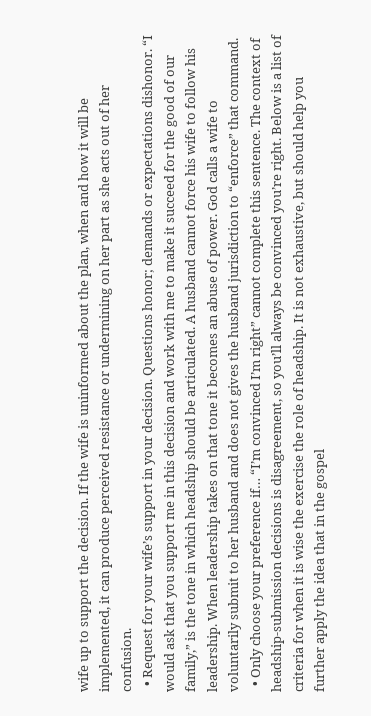wife up to support the decision. If the wife is uninformed about the plan, when and how it will be implemented, it can produce perceived resistance or undermining on her part as she acts out of her confusion.
  • Request for your wife’s support in your decision. Questions honor; demands or expectations dishonor. “I would ask that you support me in this decision and work with me to make it succeed for the good of our family,” is the tone in which headship should be articulated. A husband cannot force his wife to follow his leadership. When leadership takes on that tone it becomes an abuse of power. God calls a wife to voluntarily submit to her husband and does not gives the husband jurisdiction to “enforce” that command.
  • Only choose your preference if… “I’m convinced I’m right” cannot complete this sentence. The context of headship-submission decisions is disagreement, so you’ll always be convinced you’re right. Below is a list of criteria for when it is wise the exercise the role of headship. It is not exhaustive, but should help you further apply the idea that in the gospel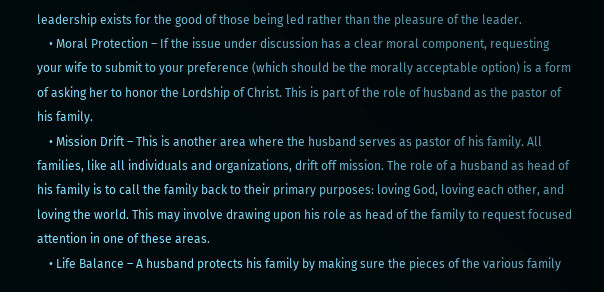leadership exists for the good of those being led rather than the pleasure of the leader.
    • Moral Protection – If the issue under discussion has a clear moral component, requesting your wife to submit to your preference (which should be the morally acceptable option) is a form of asking her to honor the Lordship of Christ. This is part of the role of husband as the pastor of his family.
    • Mission Drift – This is another area where the husband serves as pastor of his family. All families, like all individuals and organizations, drift off mission. The role of a husband as head of his family is to call the family back to their primary purposes: loving God, loving each other, and loving the world. This may involve drawing upon his role as head of the family to request focused attention in one of these areas.
    • Life Balance – A husband protects his family by making sure the pieces of the various family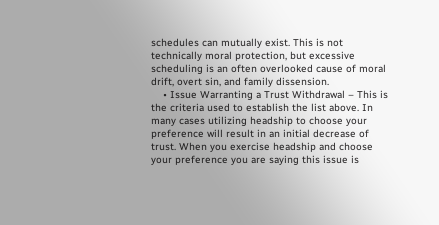schedules can mutually exist. This is not technically moral protection, but excessive scheduling is an often overlooked cause of moral drift, overt sin, and family dissension.
    • Issue Warranting a Trust Withdrawal – This is the criteria used to establish the list above. In many cases utilizing headship to choose your preference will result in an initial decrease of trust. When you exercise headship and choose your preference you are saying this issue is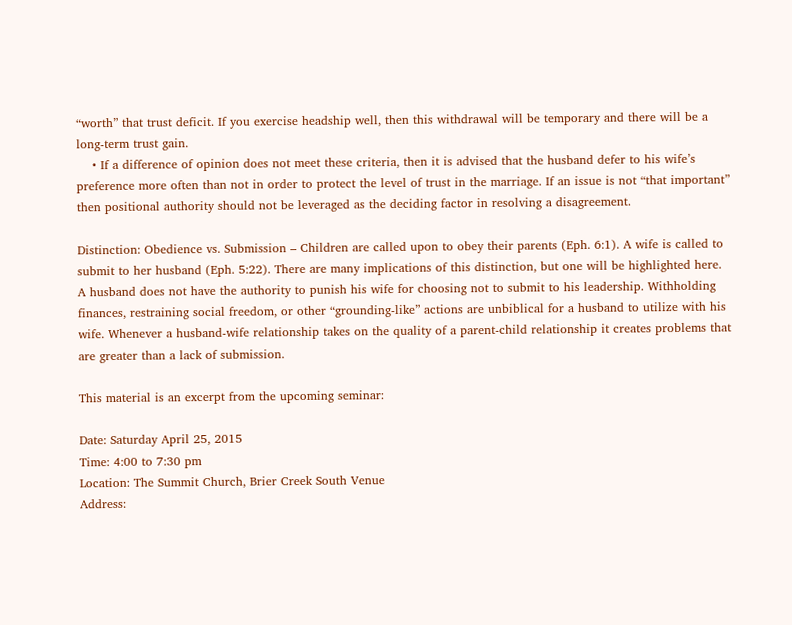“worth” that trust deficit. If you exercise headship well, then this withdrawal will be temporary and there will be a long-term trust gain.
    • If a difference of opinion does not meet these criteria, then it is advised that the husband defer to his wife’s preference more often than not in order to protect the level of trust in the marriage. If an issue is not “that important” then positional authority should not be leveraged as the deciding factor in resolving a disagreement.

Distinction: Obedience vs. Submission – Children are called upon to obey their parents (Eph. 6:1). A wife is called to submit to her husband (Eph. 5:22). There are many implications of this distinction, but one will be highlighted here. A husband does not have the authority to punish his wife for choosing not to submit to his leadership. Withholding finances, restraining social freedom, or other “grounding-like” actions are unbiblical for a husband to utilize with his wife. Whenever a husband-wife relationship takes on the quality of a parent-child relationship it creates problems that are greater than a lack of submission.

This material is an excerpt from the upcoming seminar:

Date: Saturday April 25, 2015
Time: 4:00 to 7:30 pm
Location: The Summit Church, Brier Creek South Venue
Address: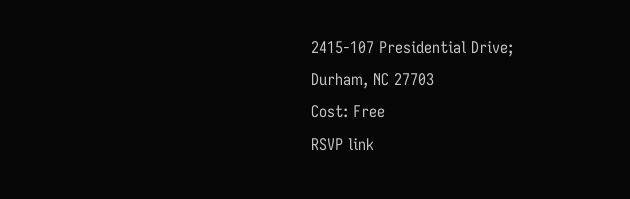2415-107 Presidential Drive; Durham, NC 27703
Cost: Free
RSVP link